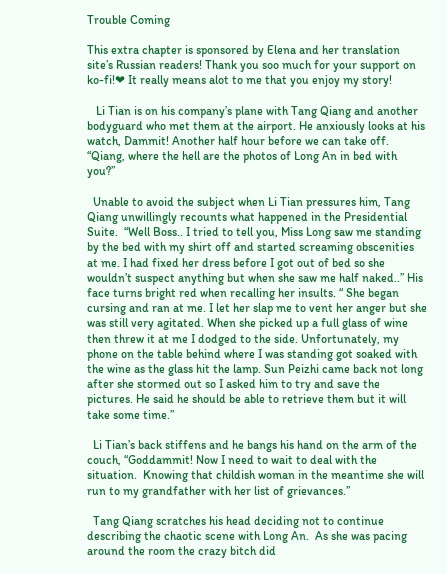Trouble Coming

This extra chapter is sponsored by Elena and her translation site’s Russian readers! Thank you soo much for your support on ko-fi!❤ It really means alot to me that you enjoy my story!

   Li Tian is on his company’s plane with Tang Qiang and another bodyguard who met them at the airport. He anxiously looks at his watch, Dammit! Another half hour before we can take off.  “Qiang, where the hell are the photos of Long An in bed with you?”

  Unable to avoid the subject when Li Tian pressures him, Tang Qiang unwillingly recounts what happened in the Presidential Suite.  “Well Boss.. I tried to tell you, Miss Long saw me standing by the bed with my shirt off and started screaming obscenities at me. I had fixed her dress before I got out of bed so she wouldn’t suspect anything but when she saw me half naked..” His face turns bright red when recalling her insults. “ She began cursing and ran at me. I let her slap me to vent her anger but she was still very agitated. When she picked up a full glass of wine then threw it at me I dodged to the side. Unfortunately, my phone on the table behind where I was standing got soaked with the wine as the glass hit the lamp. Sun Peizhi came back not long after she stormed out so I asked him to try and save the pictures. He said he should be able to retrieve them but it will take some time.”

  Li Tian’s back stiffens and he bangs his hand on the arm of the couch, “Goddammit! Now I need to wait to deal with the situation.  Knowing that childish woman in the meantime she will run to my grandfather with her list of grievances.”

  Tang Qiang scratches his head deciding not to continue describing the chaotic scene with Long An.  As she was pacing around the room the crazy bitch did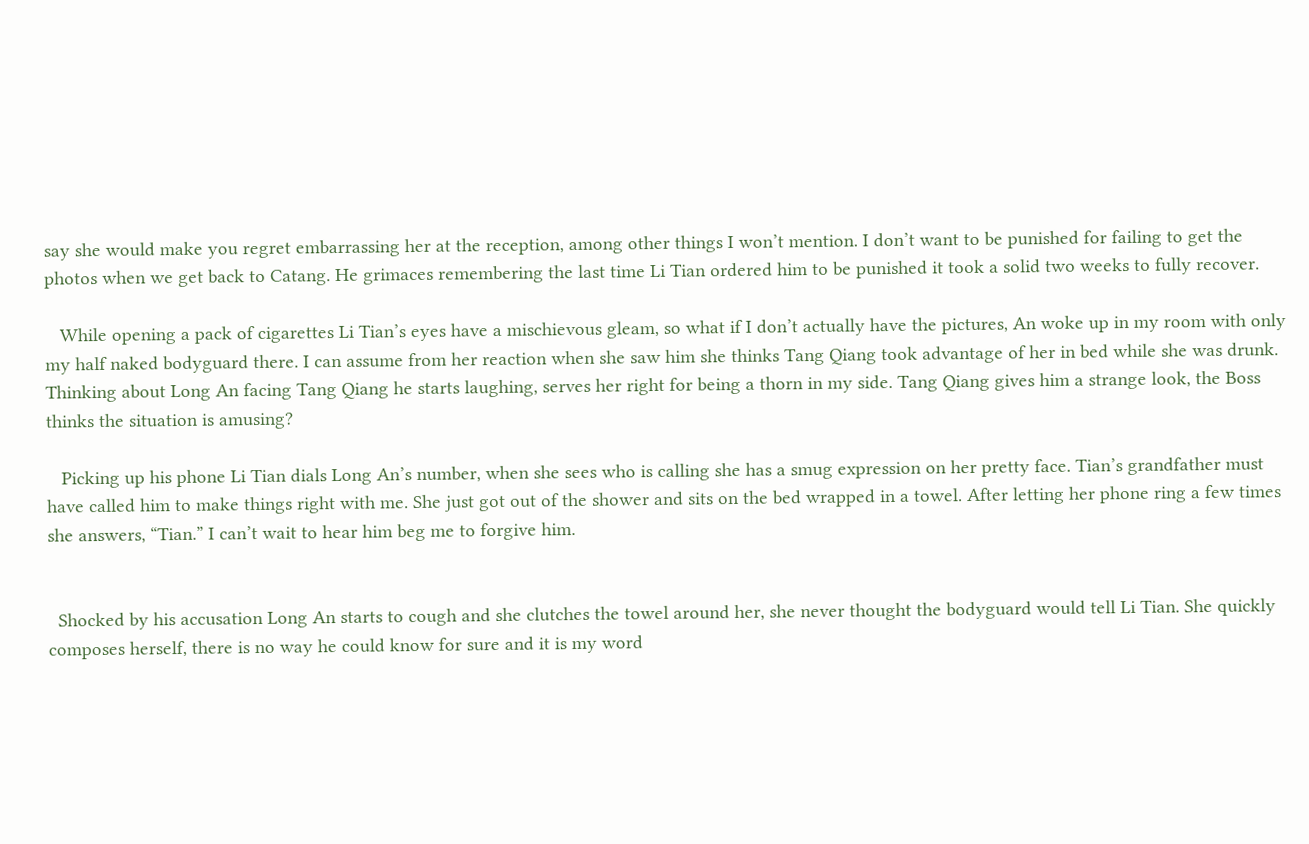say she would make you regret embarrassing her at the reception, among other things I won’t mention. I don’t want to be punished for failing to get the photos when we get back to Catang. He grimaces remembering the last time Li Tian ordered him to be punished it took a solid two weeks to fully recover.

   While opening a pack of cigarettes Li Tian’s eyes have a mischievous gleam, so what if I don’t actually have the pictures, An woke up in my room with only my half naked bodyguard there. I can assume from her reaction when she saw him she thinks Tang Qiang took advantage of her in bed while she was drunk. Thinking about Long An facing Tang Qiang he starts laughing, serves her right for being a thorn in my side. Tang Qiang gives him a strange look, the Boss thinks the situation is amusing?

   Picking up his phone Li Tian dials Long An’s number, when she sees who is calling she has a smug expression on her pretty face. Tian’s grandfather must have called him to make things right with me. She just got out of the shower and sits on the bed wrapped in a towel. After letting her phone ring a few times she answers, “Tian.” I can’t wait to hear him beg me to forgive him.


  Shocked by his accusation Long An starts to cough and she clutches the towel around her, she never thought the bodyguard would tell Li Tian. She quickly composes herself, there is no way he could know for sure and it is my word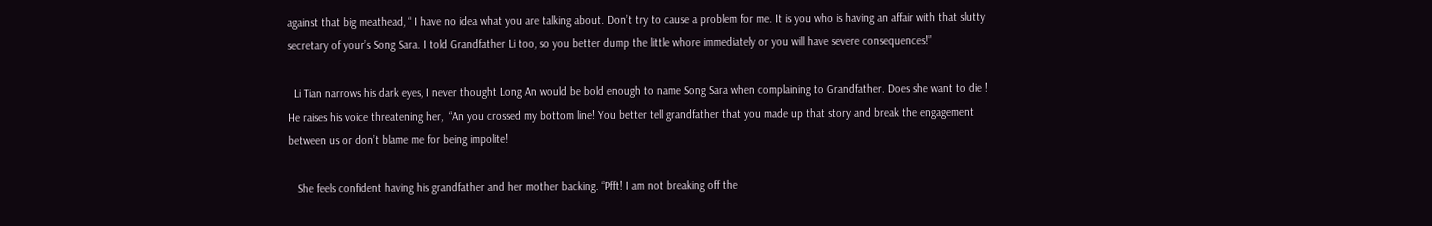against that big meathead, “ I have no idea what you are talking about. Don’t try to cause a problem for me. It is you who is having an affair with that slutty secretary of your’s Song Sara. I told Grandfather Li too, so you better dump the little whore immediately or you will have severe consequences!”

  Li Tian narrows his dark eyes, I never thought Long An would be bold enough to name Song Sara when complaining to Grandfather. Does she want to die !  He raises his voice threatening her,  “An you crossed my bottom line! You better tell grandfather that you made up that story and break the engagement between us or don’t blame me for being impolite!

   She feels confident having his grandfather and her mother backing. “Pfft! I am not breaking off the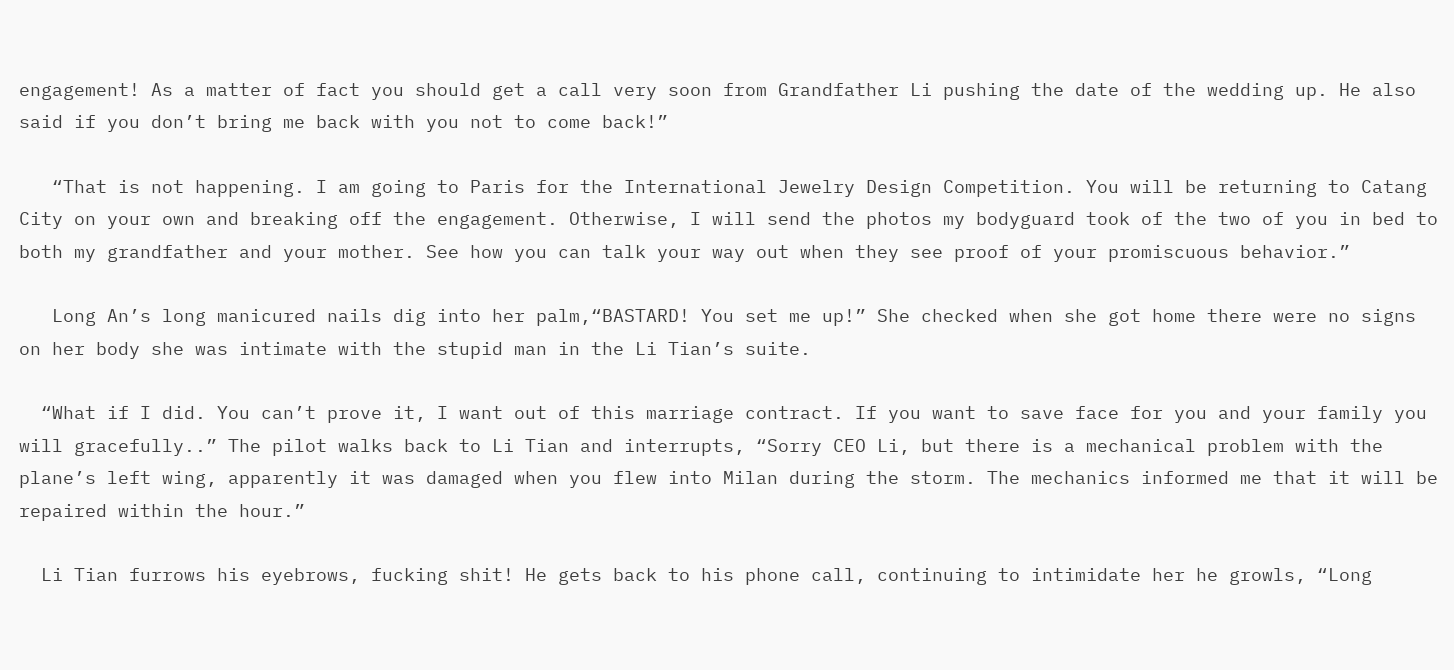engagement! As a matter of fact you should get a call very soon from Grandfather Li pushing the date of the wedding up. He also said if you don’t bring me back with you not to come back!”

   “That is not happening. I am going to Paris for the International Jewelry Design Competition. You will be returning to Catang City on your own and breaking off the engagement. Otherwise, I will send the photos my bodyguard took of the two of you in bed to both my grandfather and your mother. See how you can talk your way out when they see proof of your promiscuous behavior.”

   Long An’s long manicured nails dig into her palm,“BASTARD! You set me up!” She checked when she got home there were no signs on her body she was intimate with the stupid man in the Li Tian’s suite.

  “What if I did. You can’t prove it, I want out of this marriage contract. If you want to save face for you and your family you will gracefully..” The pilot walks back to Li Tian and interrupts, “Sorry CEO Li, but there is a mechanical problem with the plane’s left wing, apparently it was damaged when you flew into Milan during the storm. The mechanics informed me that it will be repaired within the hour.”

  Li Tian furrows his eyebrows, fucking shit! He gets back to his phone call, continuing to intimidate her he growls, “Long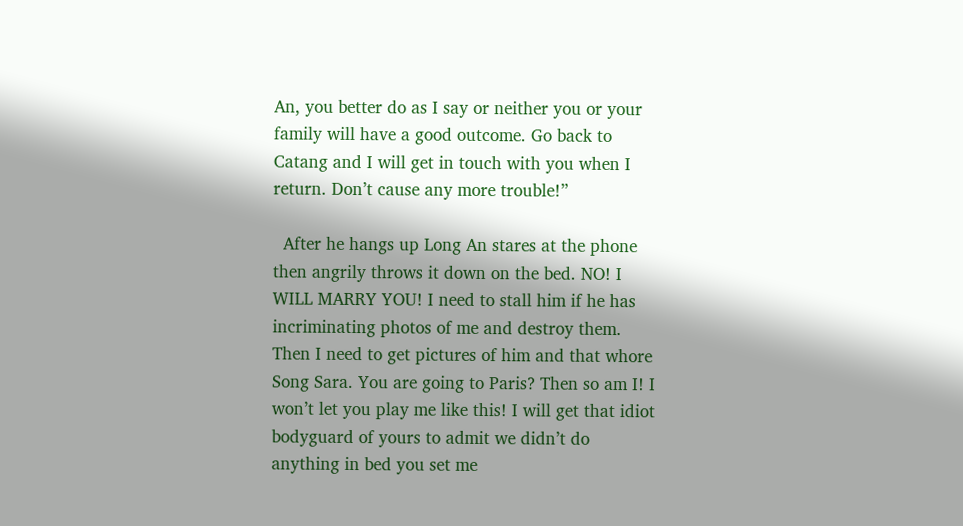An, you better do as I say or neither you or your family will have a good outcome. Go back to Catang and I will get in touch with you when I return. Don’t cause any more trouble!”

  After he hangs up Long An stares at the phone then angrily throws it down on the bed. NO! I WILL MARRY YOU! I need to stall him if he has incriminating photos of me and destroy them. Then I need to get pictures of him and that whore Song Sara. You are going to Paris? Then so am I! I won’t let you play me like this! I will get that idiot bodyguard of yours to admit we didn’t do anything in bed you set me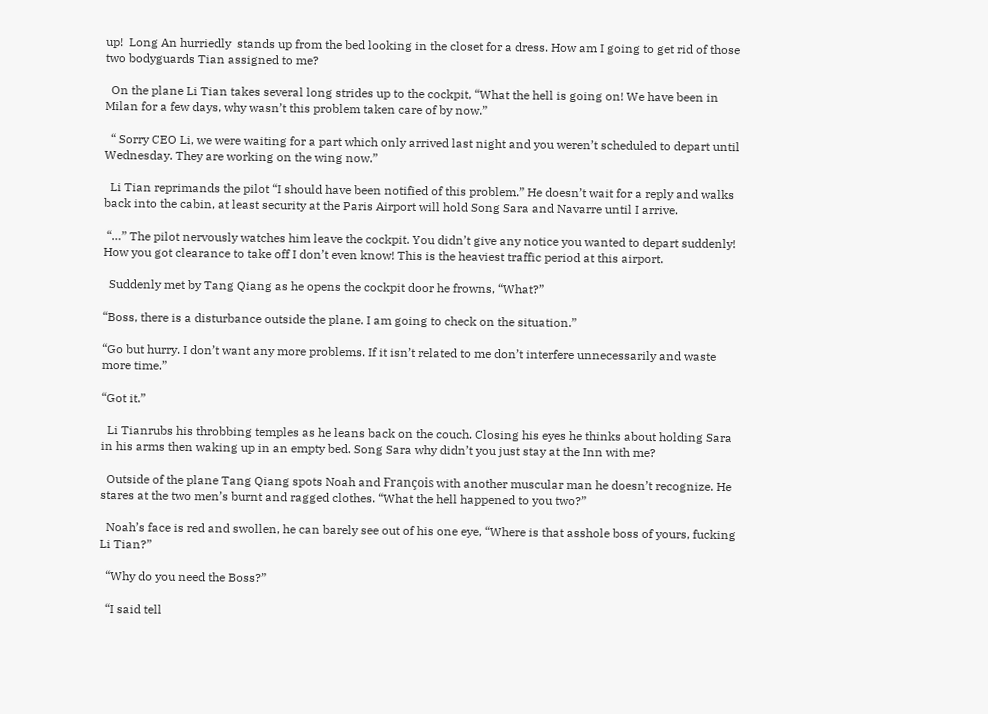up!  Long An hurriedly  stands up from the bed looking in the closet for a dress. How am I going to get rid of those two bodyguards Tian assigned to me?

  On the plane Li Tian takes several long strides up to the cockpit, “What the hell is going on! We have been in Milan for a few days, why wasn’t this problem taken care of by now.”

  “ Sorry CEO Li, we were waiting for a part which only arrived last night and you weren’t scheduled to depart until Wednesday. They are working on the wing now.”

  Li Tian reprimands the pilot “I should have been notified of this problem.” He doesn’t wait for a reply and walks back into the cabin, at least security at the Paris Airport will hold Song Sara and Navarre until I arrive.

 “…” The pilot nervously watches him leave the cockpit. You didn’t give any notice you wanted to depart suddenly! How you got clearance to take off I don’t even know! This is the heaviest traffic period at this airport.

  Suddenly met by Tang Qiang as he opens the cockpit door he frowns, “What?”

“Boss, there is a disturbance outside the plane. I am going to check on the situation.”

“Go but hurry. I don’t want any more problems. If it isn’t related to me don’t interfere unnecessarily and waste more time.”

“Got it.”

  Li Tianrubs his throbbing temples as he leans back on the couch. Closing his eyes he thinks about holding Sara in his arms then waking up in an empty bed. Song Sara why didn’t you just stay at the Inn with me?

  Outside of the plane Tang Qiang spots Noah and François with another muscular man he doesn’t recognize. He stares at the two men’s burnt and ragged clothes. “What the hell happened to you two?”

  Noah’s face is red and swollen, he can barely see out of his one eye, “Where is that asshole boss of yours, fucking Li Tian?”

  “Why do you need the Boss?”

  “I said tell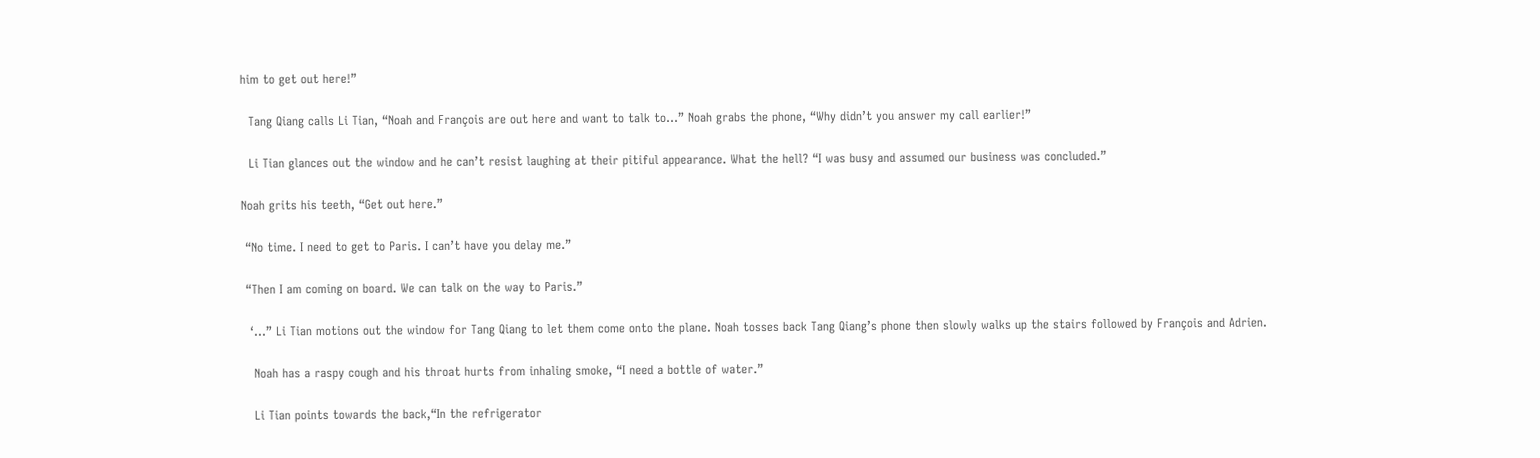him to get out here!”

  Tang Qiang calls Li Tian, “Noah and François are out here and want to talk to…” Noah grabs the phone, “Why didn’t you answer my call earlier!”

  Li Tian glances out the window and he can’t resist laughing at their pitiful appearance. What the hell? “I was busy and assumed our business was concluded.”

Noah grits his teeth, “Get out here.”

 “No time. I need to get to Paris. I can’t have you delay me.”

 “Then I am coming on board. We can talk on the way to Paris.”

  ‘…” Li Tian motions out the window for Tang Qiang to let them come onto the plane. Noah tosses back Tang Qiang’s phone then slowly walks up the stairs followed by François and Adrien.

   Noah has a raspy cough and his throat hurts from inhaling smoke, “I need a bottle of water.”

   Li Tian points towards the back,“In the refrigerator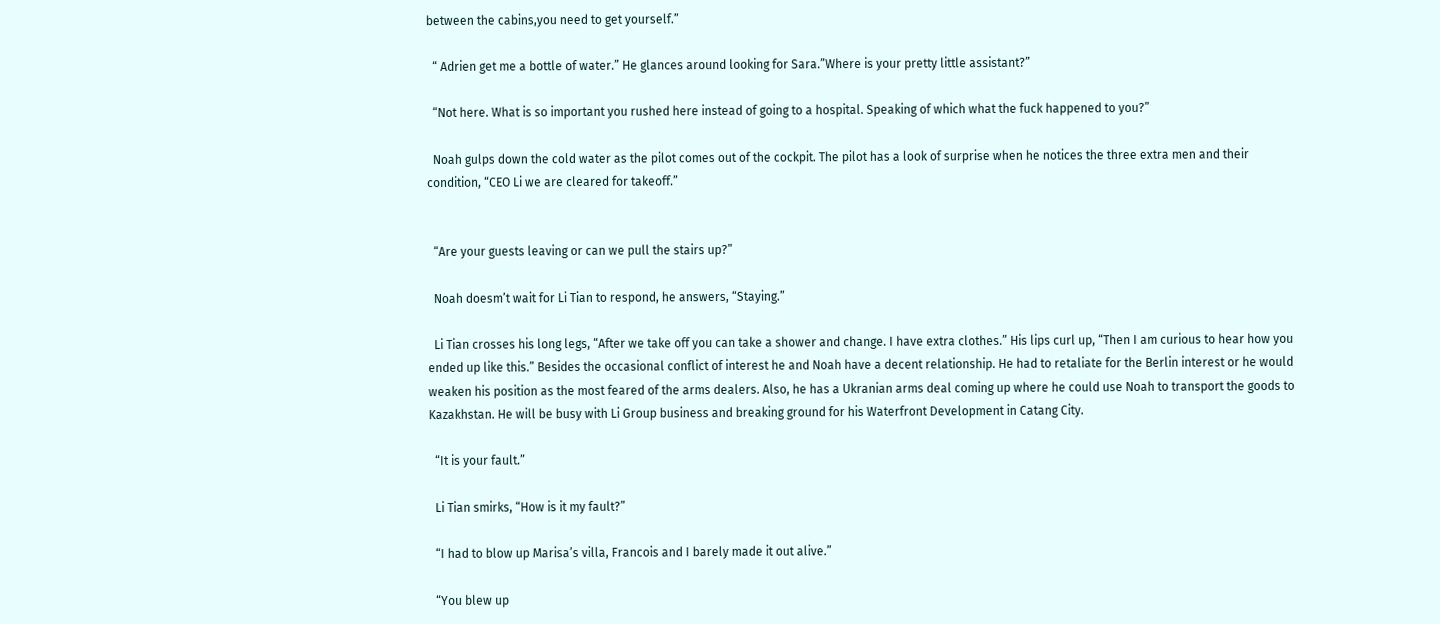between the cabins,you need to get yourself.”

  “ Adrien get me a bottle of water.” He glances around looking for Sara.”Where is your pretty little assistant?”

  “Not here. What is so important you rushed here instead of going to a hospital. Speaking of which what the fuck happened to you?”

  Noah gulps down the cold water as the pilot comes out of the cockpit. The pilot has a look of surprise when he notices the three extra men and their condition, “CEO Li we are cleared for takeoff.”


  “Are your guests leaving or can we pull the stairs up?”

  Noah doesm’t wait for Li Tian to respond, he answers, “Staying.”

  Li Tian crosses his long legs, “After we take off you can take a shower and change. I have extra clothes.” His lips curl up, “Then I am curious to hear how you ended up like this.” Besides the occasional conflict of interest he and Noah have a decent relationship. He had to retaliate for the Berlin interest or he would weaken his position as the most feared of the arms dealers. Also, he has a Ukranian arms deal coming up where he could use Noah to transport the goods to Kazakhstan. He will be busy with Li Group business and breaking ground for his Waterfront Development in Catang City.

  “It is your fault.”

  Li Tian smirks, “How is it my fault?”

  “I had to blow up Marisa’s villa, Francois and I barely made it out alive.”

  “You blew up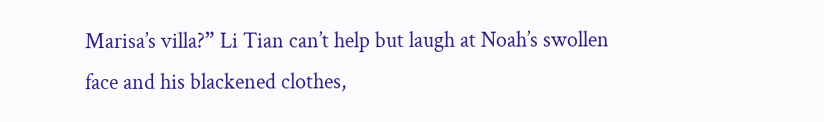Marisa’s villa?” Li Tian can’t help but laugh at Noah’s swollen face and his blackened clothes,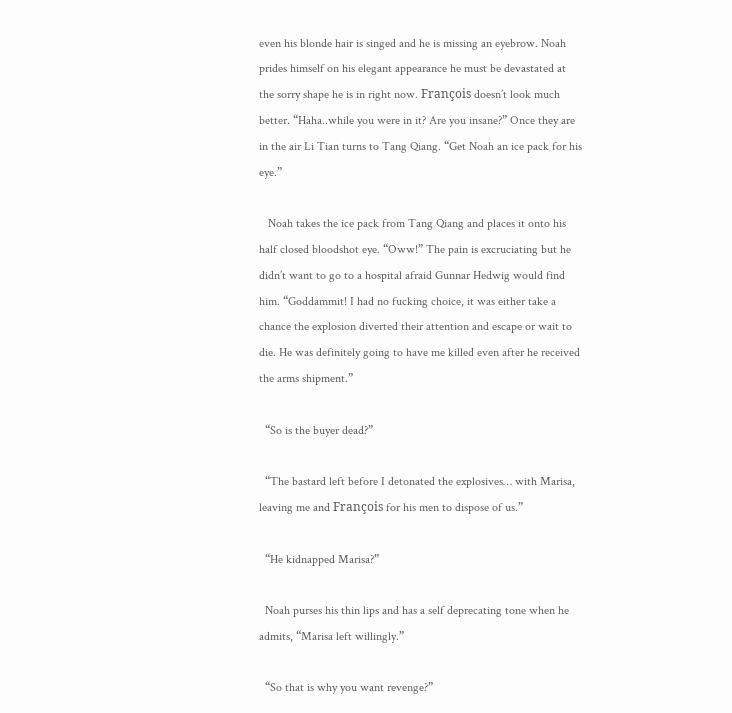even his blonde hair is singed and he is missing an eyebrow. Noah prides himself on his elegant appearance he must be devastated at the sorry shape he is in right now. François doesn’t look much better. “Haha..while you were in it? Are you insane?” Once they are in the air Li Tian turns to Tang Qiang. “Get Noah an ice pack for his eye.”

   Noah takes the ice pack from Tang Qiang and places it onto his half closed bloodshot eye. “Oww!” The pain is excruciating but he didn’t want to go to a hospital afraid Gunnar Hedwig would find him. “Goddammit! I had no fucking choice, it was either take a chance the explosion diverted their attention and escape or wait to die. He was definitely going to have me killed even after he received the arms shipment.”

  “So is the buyer dead?”

  “The bastard left before I detonated the explosives… with Marisa, leaving me and François for his men to dispose of us.”

  “He kidnapped Marisa?”

  Noah purses his thin lips and has a self deprecating tone when he admits, “Marisa left willingly.”

  “So that is why you want revenge?”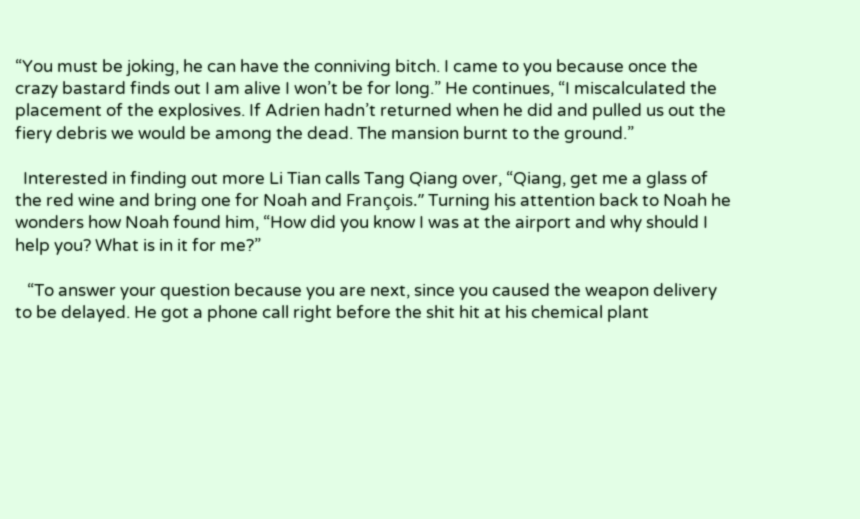“You must be joking, he can have the conniving bitch. I came to you because once the crazy bastard finds out I am alive I won’t be for long.” He continues, “I miscalculated the placement of the explosives. If Adrien hadn’t returned when he did and pulled us out the fiery debris we would be among the dead. The mansion burnt to the ground.”

  Interested in finding out more Li Tian calls Tang Qiang over, “Qiang, get me a glass of the red wine and bring one for Noah and François.” Turning his attention back to Noah he wonders how Noah found him, “How did you know I was at the airport and why should I help you? What is in it for me?”

   “To answer your question because you are next, since you caused the weapon delivery to be delayed. He got a phone call right before the shit hit at his chemical plant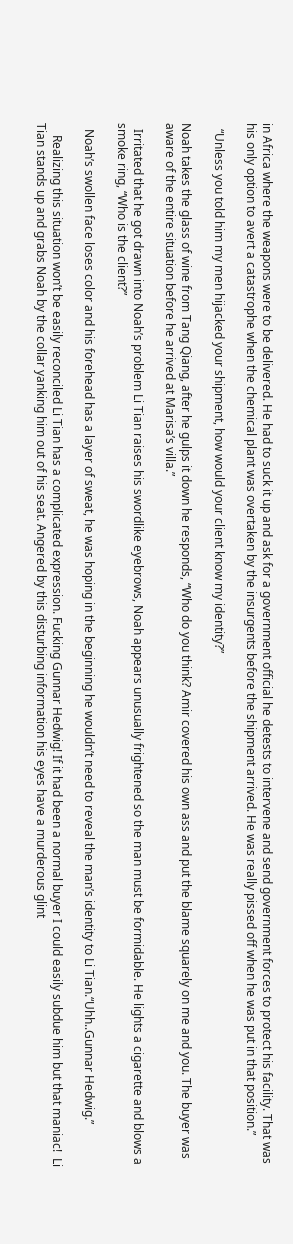in Africa where the weapons were to be delivered. He had to suck it up and ask for a government official he detests to intervene and send government forces to protect his facility. That was his only option to avert a catastrophe when the chemical plant was overtaken by the insurgents before the shipment arrived. He was really pissed off when he was put in that position.”

  “Unless you told him my men hijacked your shipment, how would your client know my identity?”

Noah takes the glass of wine from Tang Qiang, after he gulps it down he responds, “Who do you think? Amir covered his own ass and put the blame squarely on me and you. The buyer was aware of the entire situation before he arrived at Marisa’s villa.”

  Irritated that he got drawn into Noah’s problem Li Tian raises his swordlike eyebrows, Noah appears unusually frightened so the man must be formidable. He lights a cigarette and blows a smoke ring, “Who is the client?”

  Noah’s swollen face loses color and his forehead has a layer of sweat, he was hoping in the beginning he wouldn’t need to reveal the man’s identity to Li Tian.“Uhh..Gunnar Hedwig.”

    Realizing this situation won’t be easily reconciled Li Tian has a complicated expression. Fucking Gunnar Hedwig! If it had been a normal buyer I could easily subdue him but that maniac!  Li Tian stands up and grabs Noah by the collar yanking him out of his seat. Angered by this disturbing information his eyes have a murderous glint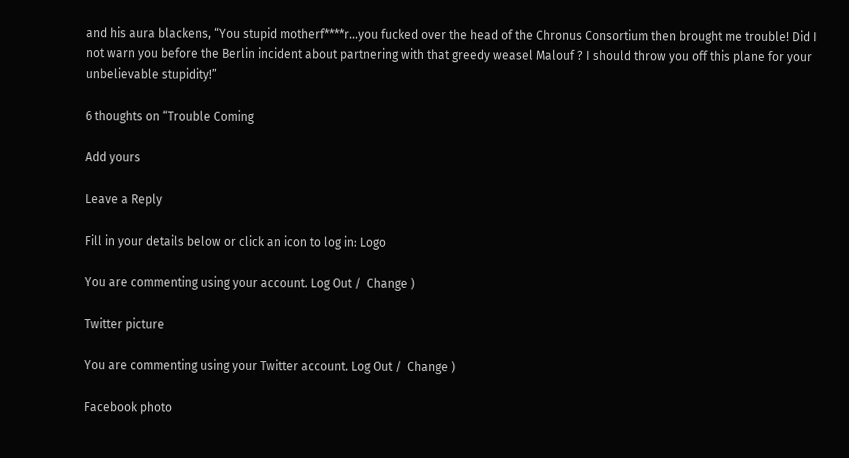and his aura blackens, “You stupid motherf****r…you fucked over the head of the Chronus Consortium then brought me trouble! Did I not warn you before the Berlin incident about partnering with that greedy weasel Malouf ? I should throw you off this plane for your unbelievable stupidity!”

6 thoughts on “Trouble Coming

Add yours

Leave a Reply

Fill in your details below or click an icon to log in: Logo

You are commenting using your account. Log Out /  Change )

Twitter picture

You are commenting using your Twitter account. Log Out /  Change )

Facebook photo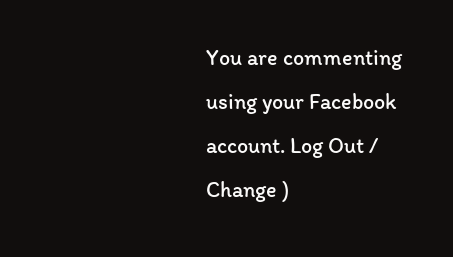You are commenting using your Facebook account. Log Out /  Change )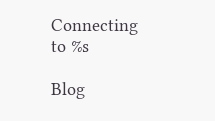Connecting to %s

Blog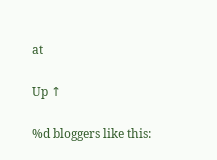at

Up ↑

%d bloggers like this: